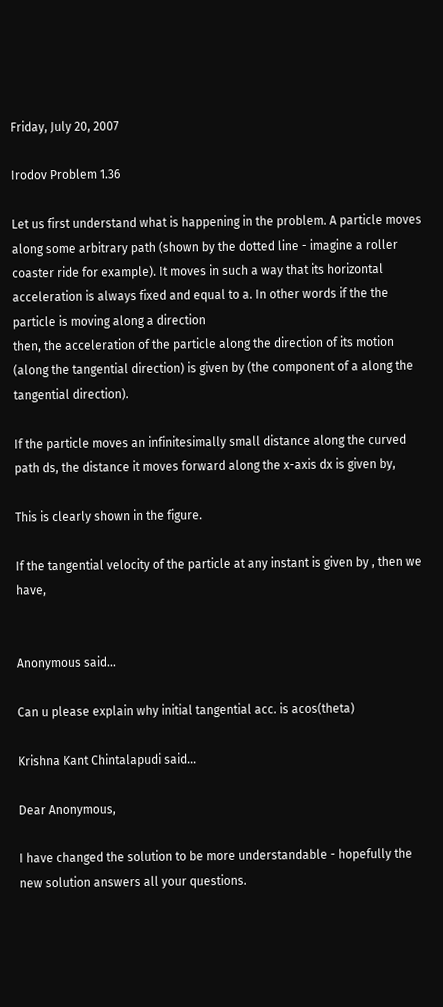Friday, July 20, 2007

Irodov Problem 1.36

Let us first understand what is happening in the problem. A particle moves along some arbitrary path (shown by the dotted line - imagine a roller coaster ride for example). It moves in such a way that its horizontal acceleration is always fixed and equal to a. In other words if the the particle is moving along a direction
then, the acceleration of the particle along the direction of its motion (along the tangential direction) is given by (the component of a along the tangential direction).

If the particle moves an infinitesimally small distance along the curved path ds, the distance it moves forward along the x-axis dx is given by,

This is clearly shown in the figure.

If the tangential velocity of the particle at any instant is given by , then we have,


Anonymous said...

Can u please explain why initial tangential acc. is acos(theta)

Krishna Kant Chintalapudi said...

Dear Anonymous,

I have changed the solution to be more understandable - hopefully the new solution answers all your questions.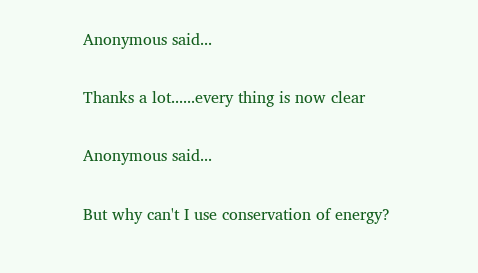Anonymous said...

Thanks a lot......every thing is now clear

Anonymous said...

But why can't I use conservation of energy?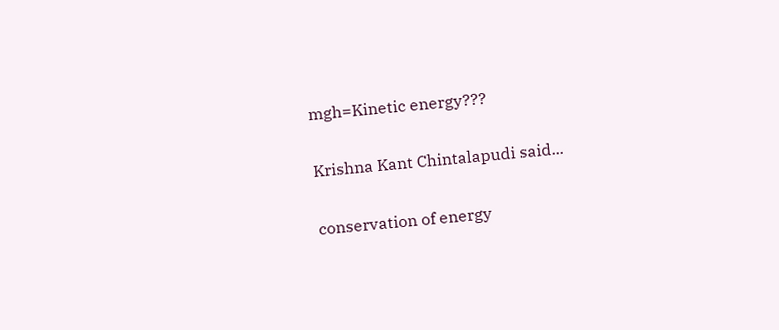mgh=Kinetic energy???

Krishna Kant Chintalapudi said...

conservation of energy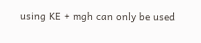using KE + mgh can only be used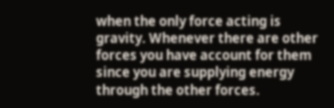when the only force acting is gravity. Whenever there are other forces you have account for them since you are supplying energy through the other forces.